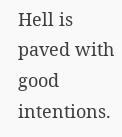Hell is paved with good intentions.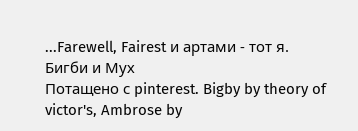...Farewell, Fairest и артами - тот я.
Бигби и Мух
Потащено с pinterest. Bigby by theory of victor's, Ambrose by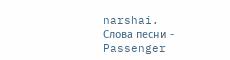narshai.
Слова песни - Passenger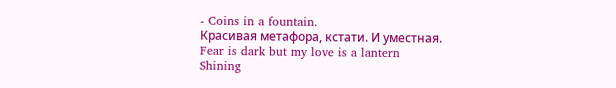- Coins in a fountain.
Красивая метафора, кстати. И уместная.
Fear is dark but my love is a lantern
Shining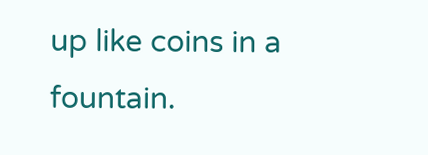up like coins in a fountain.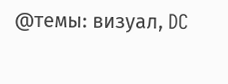@темы: визуал, DC